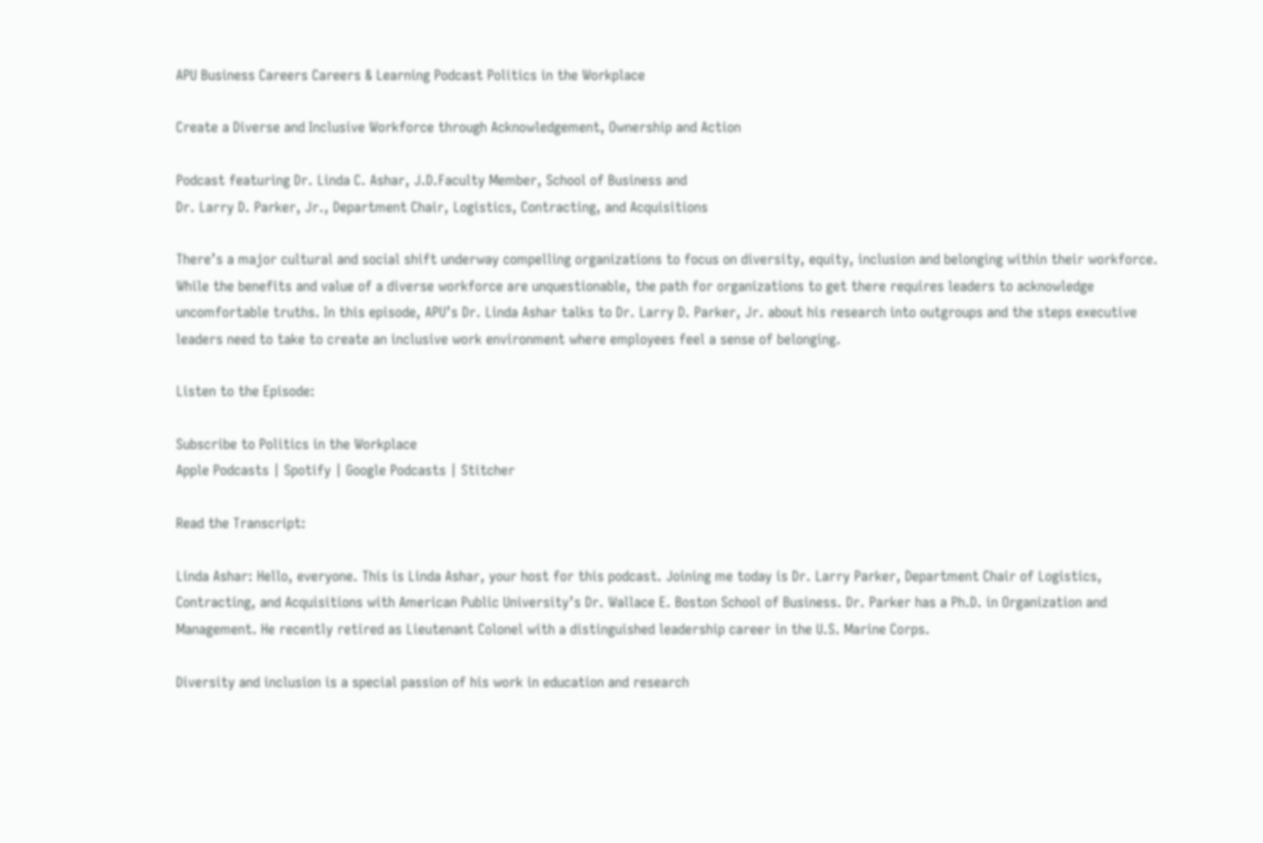APU Business Careers Careers & Learning Podcast Politics in the Workplace

Create a Diverse and Inclusive Workforce through Acknowledgement, Ownership and Action

Podcast featuring Dr. Linda C. Ashar, J.D.Faculty Member, School of Business and
Dr. Larry D. Parker, Jr., Department Chair, Logistics, Contracting, and Acquisitions

There’s a major cultural and social shift underway compelling organizations to focus on diversity, equity, inclusion and belonging within their workforce. While the benefits and value of a diverse workforce are unquestionable, the path for organizations to get there requires leaders to acknowledge uncomfortable truths. In this episode, APU’s Dr. Linda Ashar talks to Dr. Larry D. Parker, Jr. about his research into outgroups and the steps executive leaders need to take to create an inclusive work environment where employees feel a sense of belonging.

Listen to the Episode:

Subscribe to Politics in the Workplace
Apple Podcasts | Spotify | Google Podcasts | Stitcher

Read the Transcript:

Linda Ashar: Hello, everyone. This is Linda Ashar, your host for this podcast. Joining me today is Dr. Larry Parker, Department Chair of Logistics, Contracting, and Acquisitions with American Public University’s Dr. Wallace E. Boston School of Business. Dr. Parker has a Ph.D. in Organization and Management. He recently retired as Lieutenant Colonel with a distinguished leadership career in the U.S. Marine Corps.

Diversity and inclusion is a special passion of his work in education and research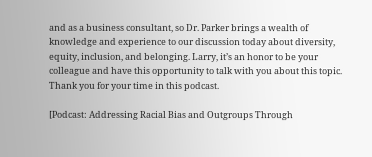and as a business consultant, so Dr. Parker brings a wealth of knowledge and experience to our discussion today about diversity, equity, inclusion, and belonging. Larry, it’s an honor to be your colleague and have this opportunity to talk with you about this topic. Thank you for your time in this podcast.

[Podcast: Addressing Racial Bias and Outgroups Through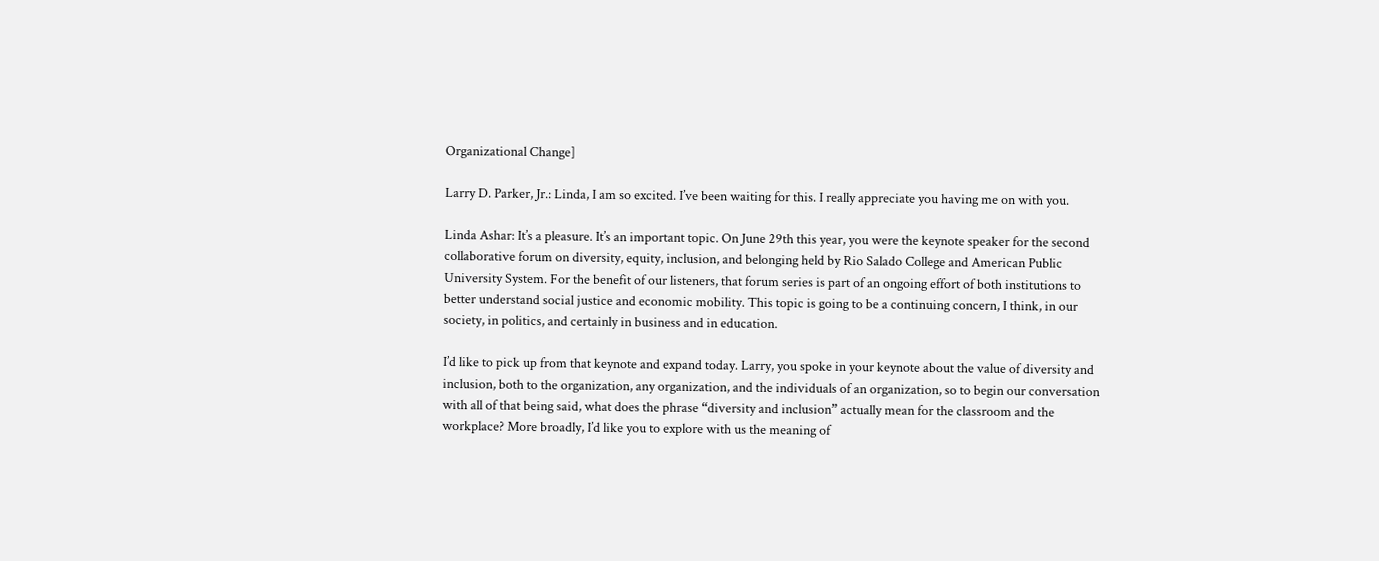Organizational Change]

Larry D. Parker, Jr.: Linda, I am so excited. I’ve been waiting for this. I really appreciate you having me on with you.

Linda Ashar: It’s a pleasure. It’s an important topic. On June 29th this year, you were the keynote speaker for the second collaborative forum on diversity, equity, inclusion, and belonging held by Rio Salado College and American Public University System. For the benefit of our listeners, that forum series is part of an ongoing effort of both institutions to better understand social justice and economic mobility. This topic is going to be a continuing concern, I think, in our society, in politics, and certainly in business and in education.

I’d like to pick up from that keynote and expand today. Larry, you spoke in your keynote about the value of diversity and inclusion, both to the organization, any organization, and the individuals of an organization, so to begin our conversation with all of that being said, what does the phrase “diversity and inclusion” actually mean for the classroom and the workplace? More broadly, I’d like you to explore with us the meaning of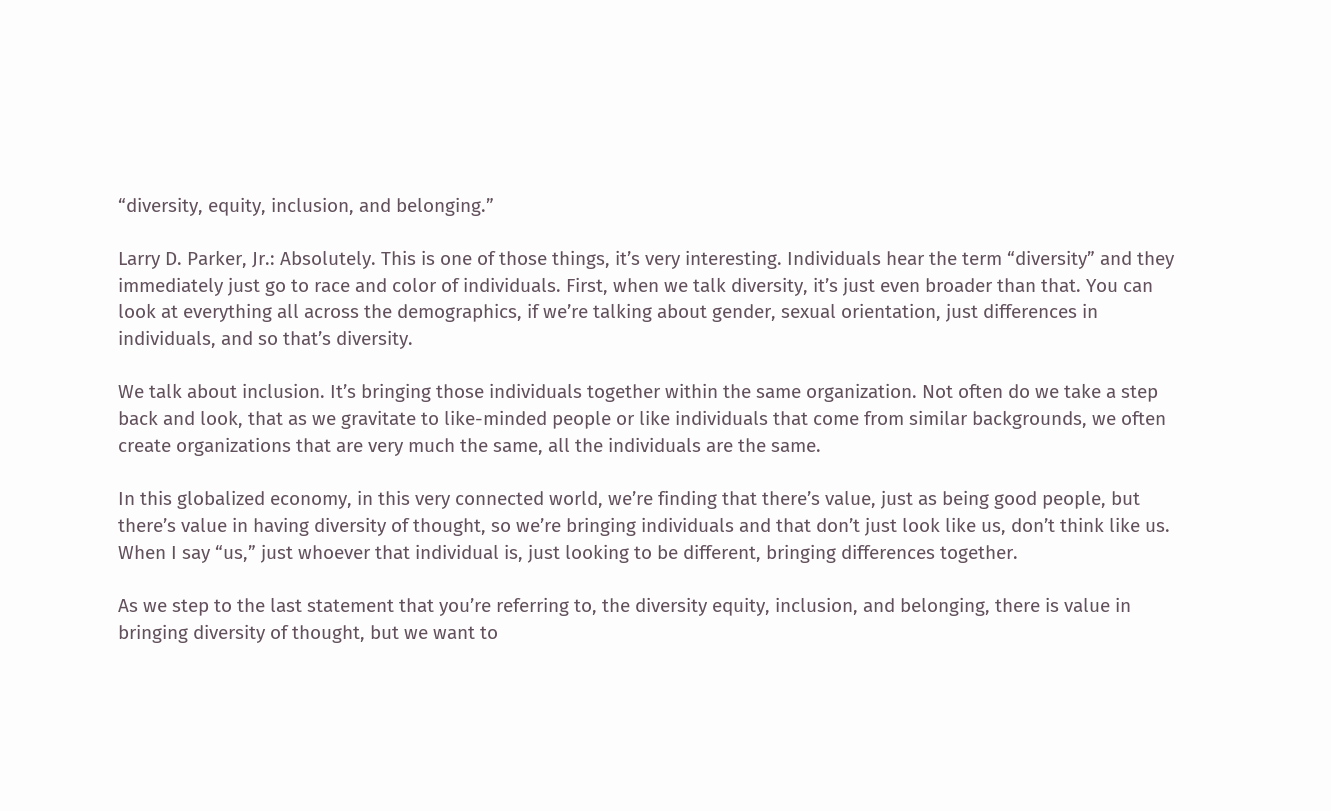“diversity, equity, inclusion, and belonging.”

Larry D. Parker, Jr.: Absolutely. This is one of those things, it’s very interesting. Individuals hear the term “diversity” and they immediately just go to race and color of individuals. First, when we talk diversity, it’s just even broader than that. You can look at everything all across the demographics, if we’re talking about gender, sexual orientation, just differences in individuals, and so that’s diversity.

We talk about inclusion. It’s bringing those individuals together within the same organization. Not often do we take a step back and look, that as we gravitate to like-minded people or like individuals that come from similar backgrounds, we often create organizations that are very much the same, all the individuals are the same.

In this globalized economy, in this very connected world, we’re finding that there’s value, just as being good people, but there’s value in having diversity of thought, so we’re bringing individuals and that don’t just look like us, don’t think like us. When I say “us,” just whoever that individual is, just looking to be different, bringing differences together.

As we step to the last statement that you’re referring to, the diversity equity, inclusion, and belonging, there is value in bringing diversity of thought, but we want to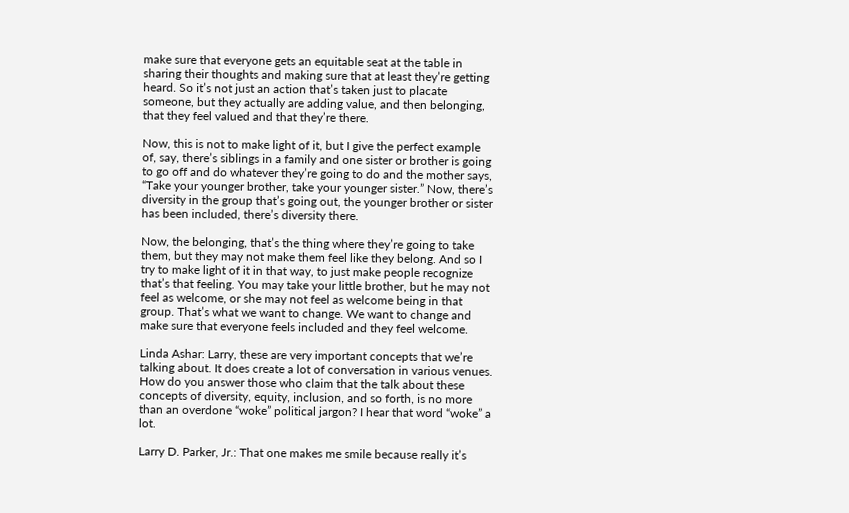make sure that everyone gets an equitable seat at the table in sharing their thoughts and making sure that at least they’re getting heard. So it’s not just an action that’s taken just to placate someone, but they actually are adding value, and then belonging, that they feel valued and that they’re there.

Now, this is not to make light of it, but I give the perfect example of, say, there’s siblings in a family and one sister or brother is going to go off and do whatever they’re going to do and the mother says, “Take your younger brother, take your younger sister.” Now, there’s diversity in the group that’s going out, the younger brother or sister has been included, there’s diversity there.

Now, the belonging, that’s the thing where they’re going to take them, but they may not make them feel like they belong. And so I try to make light of it in that way, to just make people recognize that’s that feeling. You may take your little brother, but he may not feel as welcome, or she may not feel as welcome being in that group. That’s what we want to change. We want to change and make sure that everyone feels included and they feel welcome.

Linda Ashar: Larry, these are very important concepts that we’re talking about. It does create a lot of conversation in various venues. How do you answer those who claim that the talk about these concepts of diversity, equity, inclusion, and so forth, is no more than an overdone “woke” political jargon? I hear that word “woke” a lot.

Larry D. Parker, Jr.: That one makes me smile because really it’s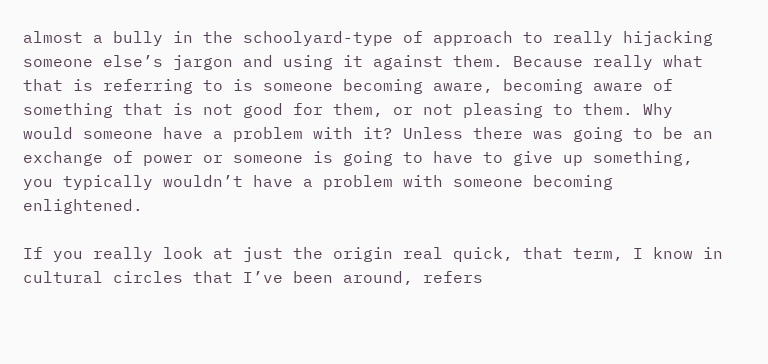almost a bully in the schoolyard-type of approach to really hijacking someone else’s jargon and using it against them. Because really what that is referring to is someone becoming aware, becoming aware of something that is not good for them, or not pleasing to them. Why would someone have a problem with it? Unless there was going to be an exchange of power or someone is going to have to give up something, you typically wouldn’t have a problem with someone becoming enlightened.

If you really look at just the origin real quick, that term, I know in cultural circles that I’ve been around, refers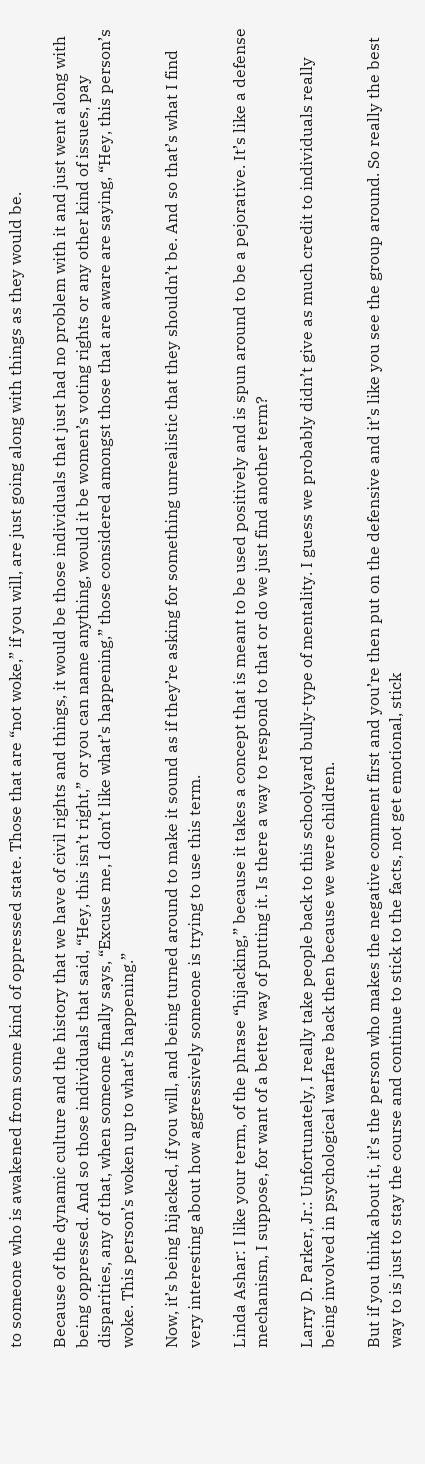to someone who is awakened from some kind of oppressed state. Those that are “not woke,” if you will, are just going along with things as they would be.

Because of the dynamic culture and the history that we have of civil rights and things, it would be those individuals that just had no problem with it and just went along with being oppressed. And so those individuals that said, “Hey, this isn’t right,” or you can name anything, would it be women’s voting rights or any other kind of issues, pay disparities, any of that, when someone finally says, “Excuse me, I don’t like what’s happening,” those considered amongst those that are aware are saying, “Hey, this person’s woke. This person’s woken up to what’s happening.”

Now, it’s being hijacked, if you will, and being turned around to make it sound as if they’re asking for something unrealistic that they shouldn’t be. And so that’s what I find very interesting about how aggressively someone is trying to use this term.

Linda Ashar: I like your term, of the phrase “hijacking,” because it takes a concept that is meant to be used positively and is spun around to be a pejorative. It’s like a defense mechanism, I suppose, for want of a better way of putting it. Is there a way to respond to that or do we just find another term?

Larry D. Parker, Jr.: Unfortunately, I really take people back to this schoolyard bully-type of mentality. I guess we probably didn’t give as much credit to individuals really being involved in psychological warfare back then because we were children.

But if you think about it, it’s the person who makes the negative comment first and you’re then put on the defensive and it’s like you see the group around. So really the best way to is just to stay the course and continue to stick to the facts, not get emotional, stick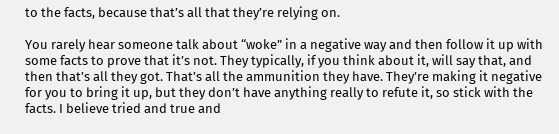to the facts, because that’s all that they’re relying on.

You rarely hear someone talk about “woke” in a negative way and then follow it up with some facts to prove that it’s not. They typically, if you think about it, will say that, and then that’s all they got. That’s all the ammunition they have. They’re making it negative for you to bring it up, but they don’t have anything really to refute it, so stick with the facts. I believe tried and true and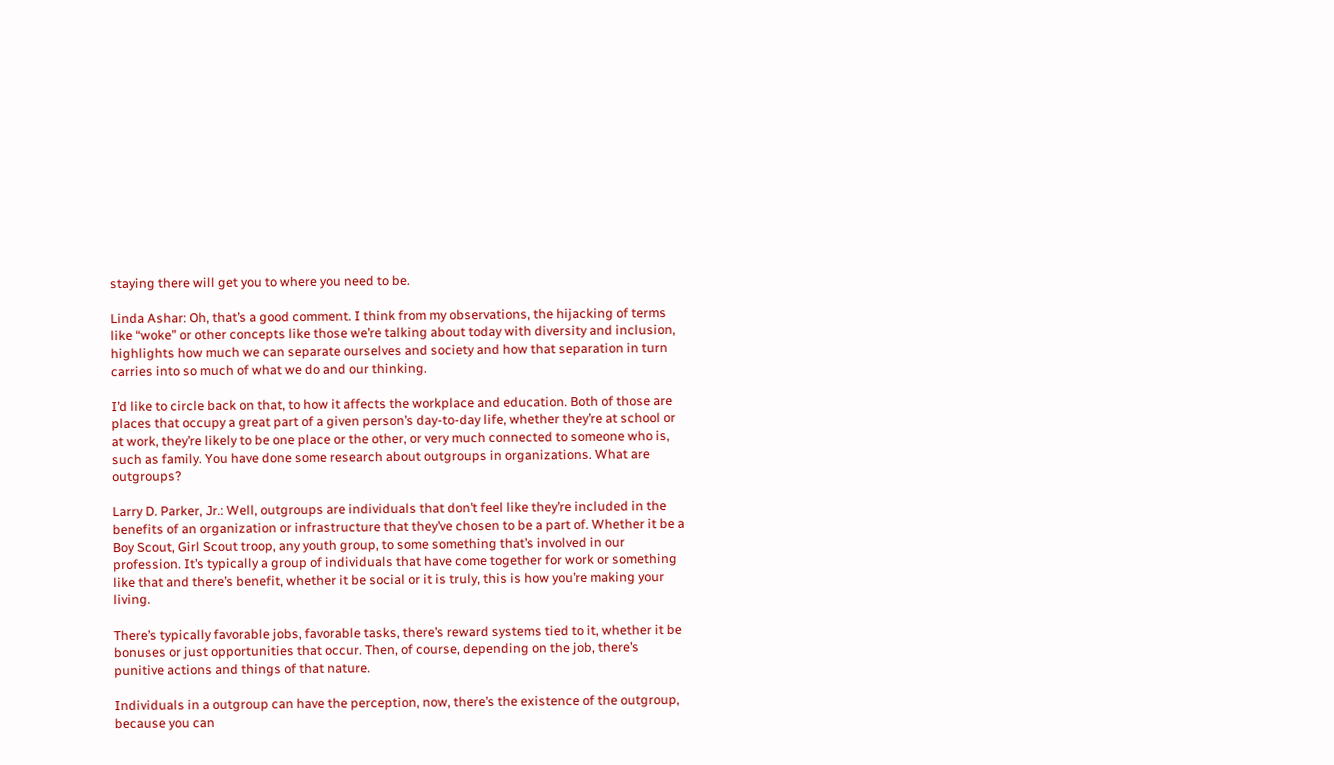staying there will get you to where you need to be.

Linda Ashar: Oh, that’s a good comment. I think from my observations, the hijacking of terms like “woke” or other concepts like those we’re talking about today with diversity and inclusion, highlights how much we can separate ourselves and society and how that separation in turn carries into so much of what we do and our thinking.

I’d like to circle back on that, to how it affects the workplace and education. Both of those are places that occupy a great part of a given person’s day-to-day life, whether they’re at school or at work, they’re likely to be one place or the other, or very much connected to someone who is, such as family. You have done some research about outgroups in organizations. What are outgroups?

Larry D. Parker, Jr.: Well, outgroups are individuals that don’t feel like they’re included in the benefits of an organization or infrastructure that they’ve chosen to be a part of. Whether it be a Boy Scout, Girl Scout troop, any youth group, to some something that’s involved in our profession. It’s typically a group of individuals that have come together for work or something like that and there’s benefit, whether it be social or it is truly, this is how you’re making your living.

There’s typically favorable jobs, favorable tasks, there’s reward systems tied to it, whether it be bonuses or just opportunities that occur. Then, of course, depending on the job, there’s punitive actions and things of that nature.

Individuals in a outgroup can have the perception, now, there’s the existence of the outgroup, because you can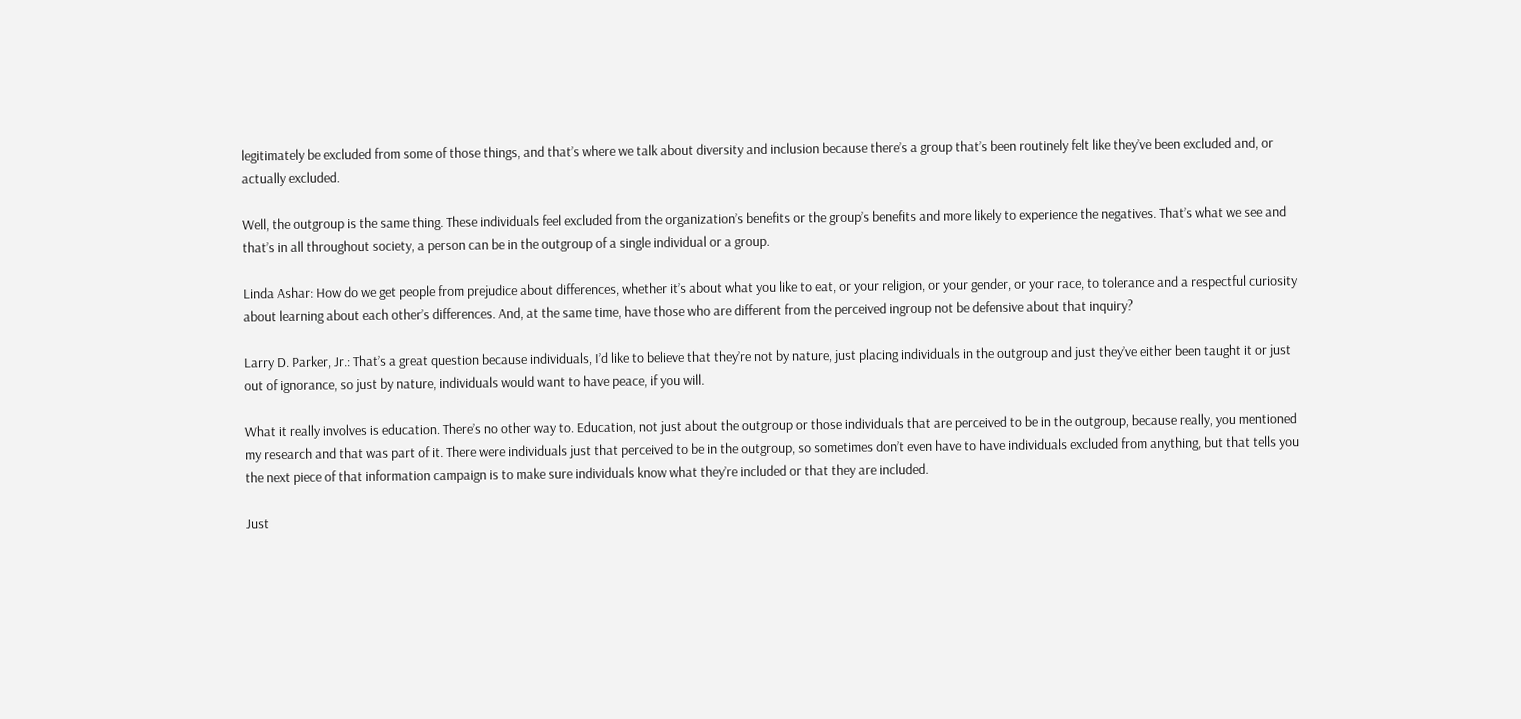legitimately be excluded from some of those things, and that’s where we talk about diversity and inclusion because there’s a group that’s been routinely felt like they’ve been excluded and, or actually excluded.

Well, the outgroup is the same thing. These individuals feel excluded from the organization’s benefits or the group’s benefits and more likely to experience the negatives. That’s what we see and that’s in all throughout society, a person can be in the outgroup of a single individual or a group.

Linda Ashar: How do we get people from prejudice about differences, whether it’s about what you like to eat, or your religion, or your gender, or your race, to tolerance and a respectful curiosity about learning about each other’s differences. And, at the same time, have those who are different from the perceived ingroup not be defensive about that inquiry?

Larry D. Parker, Jr.: That’s a great question because individuals, I’d like to believe that they’re not by nature, just placing individuals in the outgroup and just they’ve either been taught it or just out of ignorance, so just by nature, individuals would want to have peace, if you will.

What it really involves is education. There’s no other way to. Education, not just about the outgroup or those individuals that are perceived to be in the outgroup, because really, you mentioned my research and that was part of it. There were individuals just that perceived to be in the outgroup, so sometimes don’t even have to have individuals excluded from anything, but that tells you the next piece of that information campaign is to make sure individuals know what they’re included or that they are included.

Just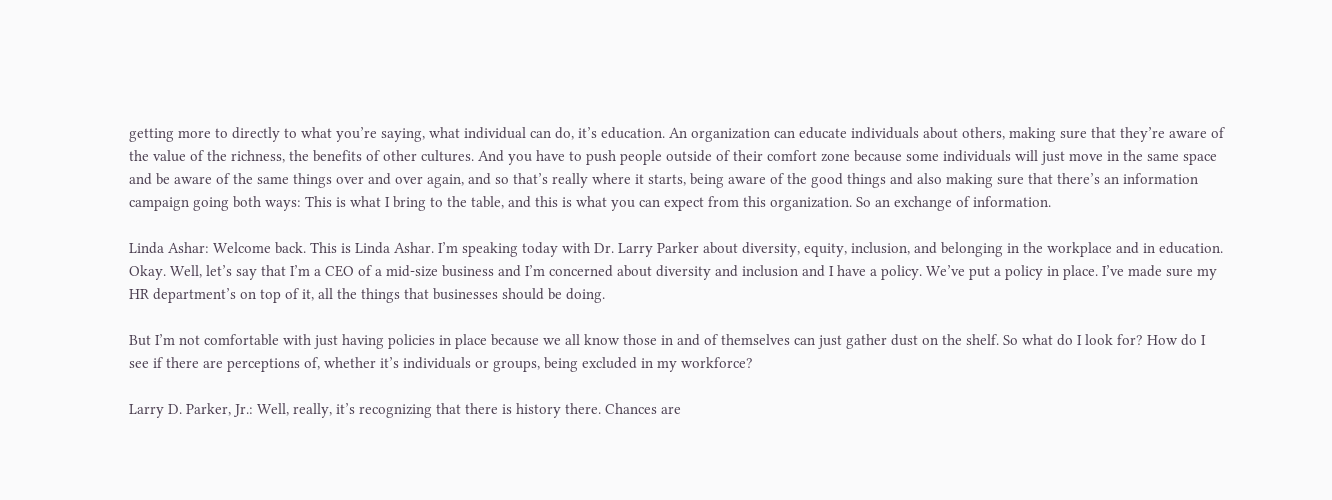getting more to directly to what you’re saying, what individual can do, it’s education. An organization can educate individuals about others, making sure that they’re aware of the value of the richness, the benefits of other cultures. And you have to push people outside of their comfort zone because some individuals will just move in the same space and be aware of the same things over and over again, and so that’s really where it starts, being aware of the good things and also making sure that there’s an information campaign going both ways: This is what I bring to the table, and this is what you can expect from this organization. So an exchange of information.

Linda Ashar: Welcome back. This is Linda Ashar. I’m speaking today with Dr. Larry Parker about diversity, equity, inclusion, and belonging in the workplace and in education. Okay. Well, let’s say that I’m a CEO of a mid-size business and I’m concerned about diversity and inclusion and I have a policy. We’ve put a policy in place. I’ve made sure my HR department’s on top of it, all the things that businesses should be doing.

But I’m not comfortable with just having policies in place because we all know those in and of themselves can just gather dust on the shelf. So what do I look for? How do I see if there are perceptions of, whether it’s individuals or groups, being excluded in my workforce?

Larry D. Parker, Jr.: Well, really, it’s recognizing that there is history there. Chances are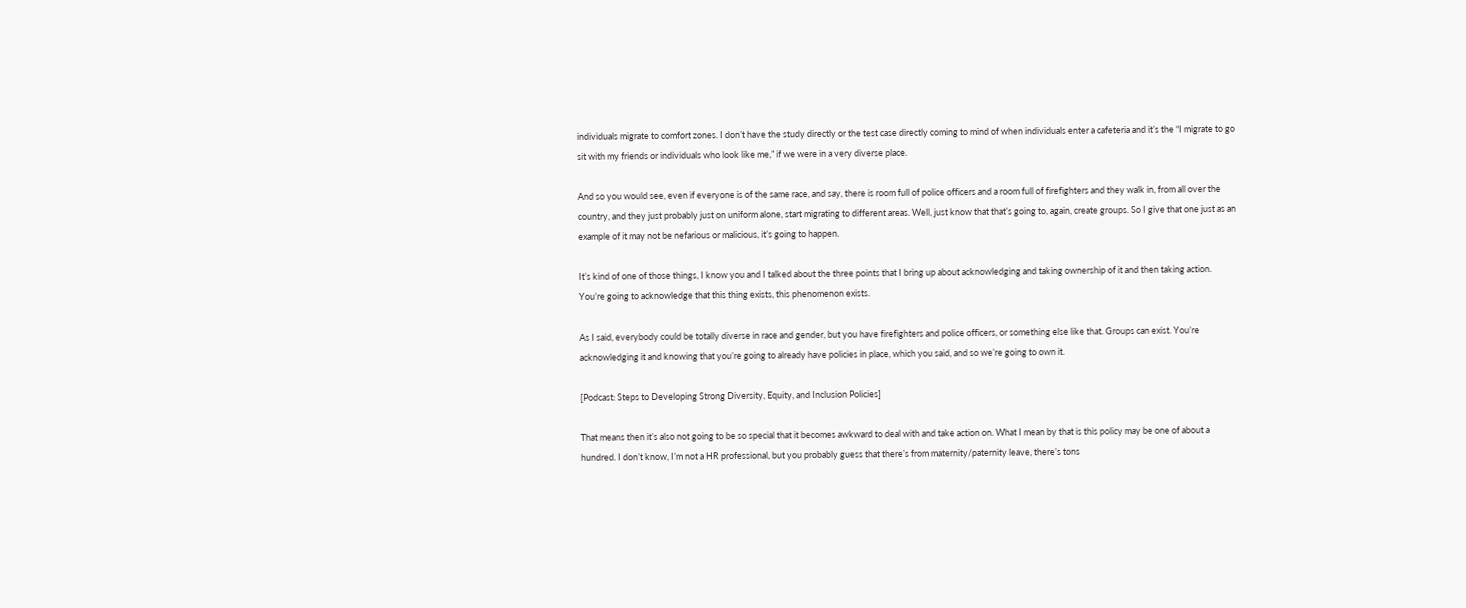individuals migrate to comfort zones. I don’t have the study directly or the test case directly coming to mind of when individuals enter a cafeteria and it’s the “I migrate to go sit with my friends or individuals who look like me,” if we were in a very diverse place.

And so you would see, even if everyone is of the same race, and say, there is room full of police officers and a room full of firefighters and they walk in, from all over the country, and they just probably just on uniform alone, start migrating to different areas. Well, just know that that’s going to, again, create groups. So I give that one just as an example of it may not be nefarious or malicious, it’s going to happen.

It’s kind of one of those things, I know you and I talked about the three points that I bring up about acknowledging and taking ownership of it and then taking action. You’re going to acknowledge that this thing exists, this phenomenon exists.

As I said, everybody could be totally diverse in race and gender, but you have firefighters and police officers, or something else like that. Groups can exist. You’re acknowledging it and knowing that you’re going to already have policies in place, which you said, and so we’re going to own it.

[Podcast: Steps to Developing Strong Diversity, Equity, and Inclusion Policies]

That means then it’s also not going to be so special that it becomes awkward to deal with and take action on. What I mean by that is this policy may be one of about a hundred. I don’t know, I’m not a HR professional, but you probably guess that there’s from maternity/paternity leave, there’s tons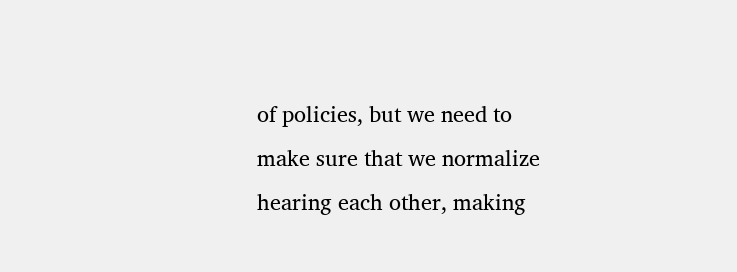of policies, but we need to make sure that we normalize hearing each other, making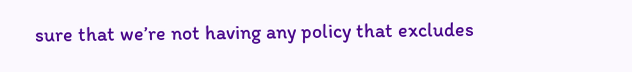sure that we’re not having any policy that excludes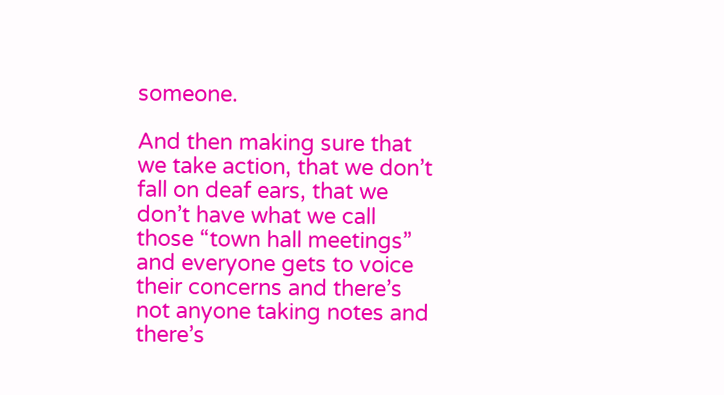someone.

And then making sure that we take action, that we don’t fall on deaf ears, that we don’t have what we call those “town hall meetings” and everyone gets to voice their concerns and there’s not anyone taking notes and there’s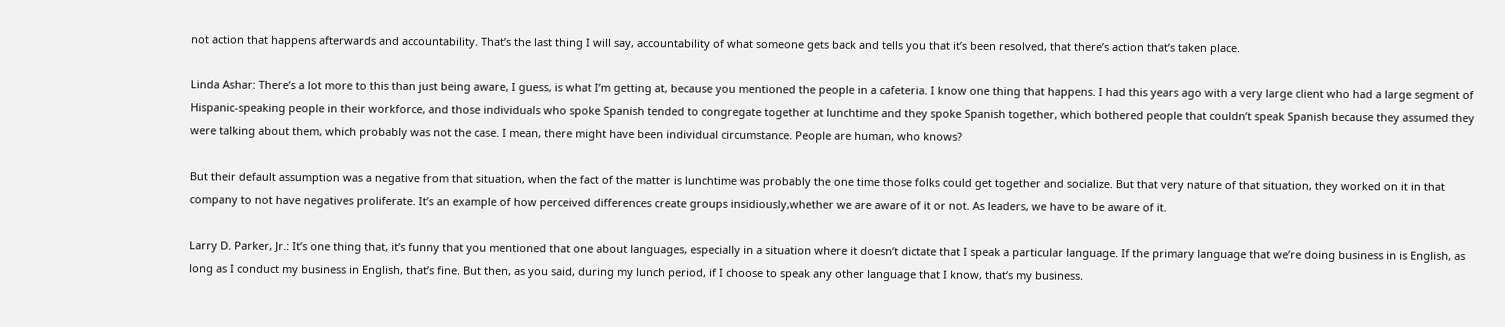not action that happens afterwards and accountability. That’s the last thing I will say, accountability of what someone gets back and tells you that it’s been resolved, that there’s action that’s taken place.

Linda Ashar: There’s a lot more to this than just being aware, I guess, is what I’m getting at, because you mentioned the people in a cafeteria. I know one thing that happens. I had this years ago with a very large client who had a large segment of Hispanic-speaking people in their workforce, and those individuals who spoke Spanish tended to congregate together at lunchtime and they spoke Spanish together, which bothered people that couldn’t speak Spanish because they assumed they were talking about them, which probably was not the case. I mean, there might have been individual circumstance. People are human, who knows?

But their default assumption was a negative from that situation, when the fact of the matter is lunchtime was probably the one time those folks could get together and socialize. But that very nature of that situation, they worked on it in that company to not have negatives proliferate. It’s an example of how perceived differences create groups insidiously,whether we are aware of it or not. As leaders, we have to be aware of it.

Larry D. Parker, Jr.: It’s one thing that, it’s funny that you mentioned that one about languages, especially in a situation where it doesn’t dictate that I speak a particular language. If the primary language that we’re doing business in is English, as long as I conduct my business in English, that’s fine. But then, as you said, during my lunch period, if I choose to speak any other language that I know, that’s my business.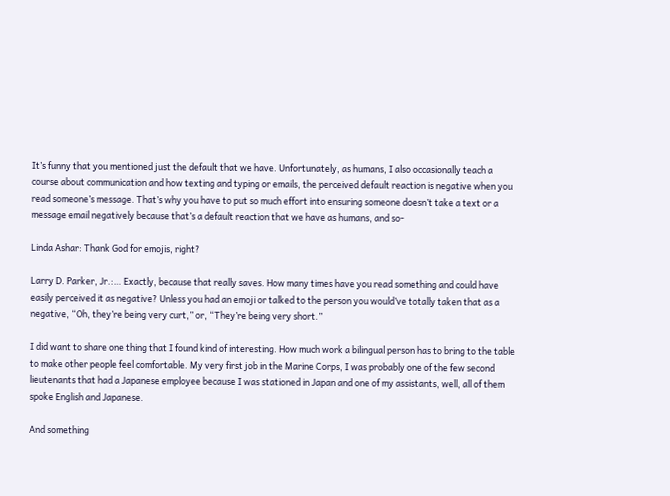It’s funny that you mentioned just the default that we have. Unfortunately, as humans, I also occasionally teach a course about communication and how texting and typing or emails, the perceived default reaction is negative when you read someone’s message. That’s why you have to put so much effort into ensuring someone doesn’t take a text or a message email negatively because that’s a default reaction that we have as humans, and so-

Linda Ashar: Thank God for emojis, right?

Larry D. Parker, Jr.:… Exactly, because that really saves. How many times have you read something and could have easily perceived it as negative? Unless you had an emoji or talked to the person you would’ve totally taken that as a negative, “Oh, they’re being very curt,” or, “They’re being very short.”

I did want to share one thing that I found kind of interesting. How much work a bilingual person has to bring to the table to make other people feel comfortable. My very first job in the Marine Corps, I was probably one of the few second lieutenants that had a Japanese employee because I was stationed in Japan and one of my assistants, well, all of them spoke English and Japanese.

And something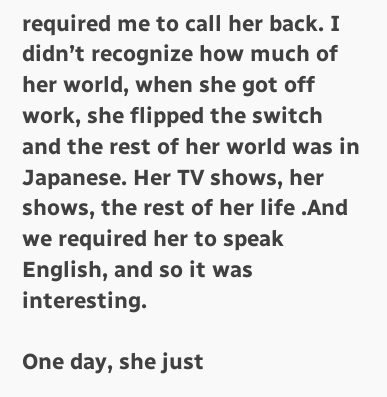required me to call her back. I didn’t recognize how much of her world, when she got off work, she flipped the switch and the rest of her world was in Japanese. Her TV shows, her shows, the rest of her life .And we required her to speak English, and so it was interesting.

One day, she just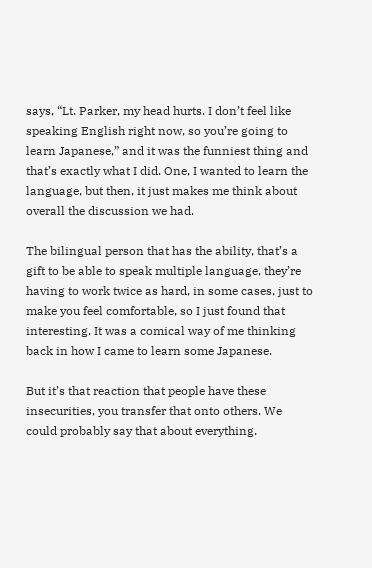says, “Lt. Parker, my head hurts. I don’t feel like speaking English right now, so you’re going to learn Japanese,” and it was the funniest thing and that’s exactly what I did. One, I wanted to learn the language, but then, it just makes me think about overall the discussion we had.

The bilingual person that has the ability, that’s a gift to be able to speak multiple language, they’re having to work twice as hard, in some cases, just to make you feel comfortable, so I just found that interesting. It was a comical way of me thinking back in how I came to learn some Japanese.

But it’s that reaction that people have these insecurities, you transfer that onto others. We could probably say that about everything.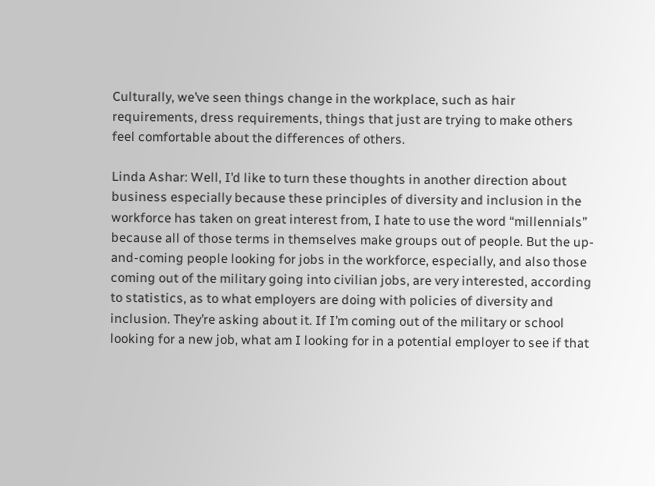Culturally, we’ve seen things change in the workplace, such as hair requirements, dress requirements, things that just are trying to make others feel comfortable about the differences of others.

Linda Ashar: Well, I’d like to turn these thoughts in another direction about business especially because these principles of diversity and inclusion in the workforce has taken on great interest from, I hate to use the word “millennials” because all of those terms in themselves make groups out of people. But the up-and-coming people looking for jobs in the workforce, especially, and also those coming out of the military going into civilian jobs, are very interested, according to statistics, as to what employers are doing with policies of diversity and inclusion. They’re asking about it. If I’m coming out of the military or school looking for a new job, what am I looking for in a potential employer to see if that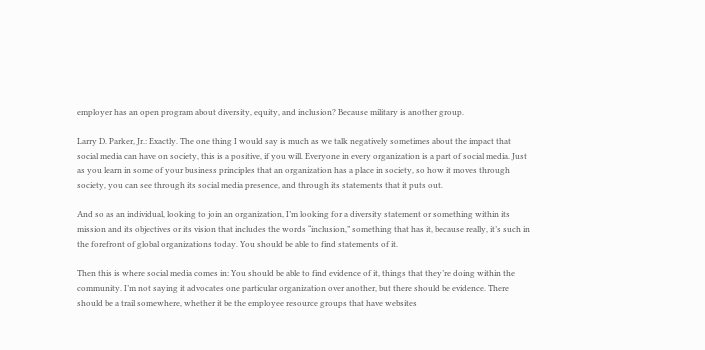employer has an open program about diversity, equity, and inclusion? Because military is another group.

Larry D. Parker, Jr.: Exactly. The one thing I would say is much as we talk negatively sometimes about the impact that social media can have on society, this is a positive, if you will. Everyone in every organization is a part of social media. Just as you learn in some of your business principles that an organization has a place in society, so how it moves through society, you can see through its social media presence, and through its statements that it puts out.

And so as an individual, looking to join an organization, I’m looking for a diversity statement or something within its mission and its objectives or its vision that includes the words “inclusion,” something that has it, because really, it’s such in the forefront of global organizations today. You should be able to find statements of it.

Then this is where social media comes in: You should be able to find evidence of it, things that they’re doing within the community. I’m not saying it advocates one particular organization over another, but there should be evidence. There should be a trail somewhere, whether it be the employee resource groups that have websites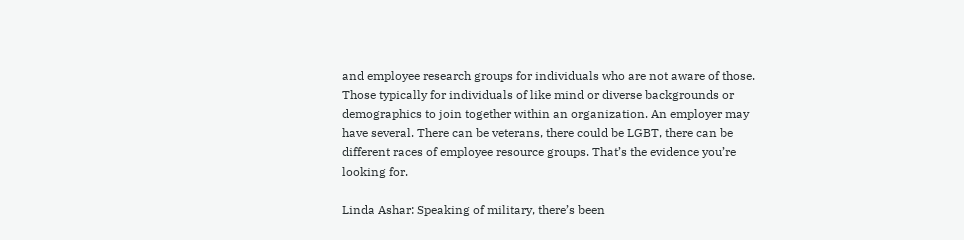and employee research groups for individuals who are not aware of those. Those typically for individuals of like mind or diverse backgrounds or demographics to join together within an organization. An employer may have several. There can be veterans, there could be LGBT, there can be different races of employee resource groups. That’s the evidence you’re looking for.

Linda Ashar: Speaking of military, there’s been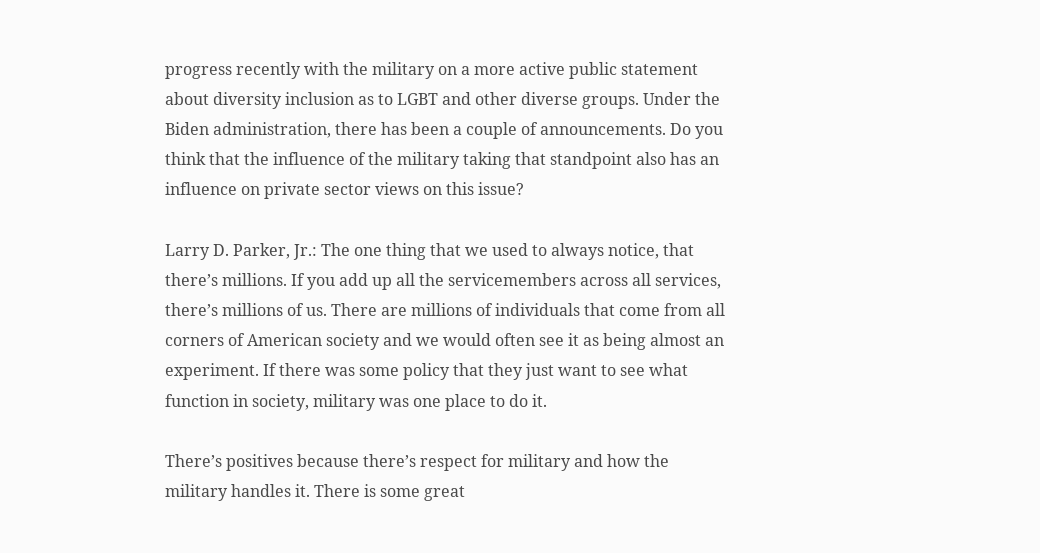progress recently with the military on a more active public statement about diversity inclusion as to LGBT and other diverse groups. Under the Biden administration, there has been a couple of announcements. Do you think that the influence of the military taking that standpoint also has an influence on private sector views on this issue?

Larry D. Parker, Jr.: The one thing that we used to always notice, that there’s millions. If you add up all the servicemembers across all services, there’s millions of us. There are millions of individuals that come from all corners of American society and we would often see it as being almost an experiment. If there was some policy that they just want to see what function in society, military was one place to do it.

There’s positives because there’s respect for military and how the military handles it. There is some great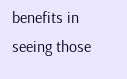benefits in seeing those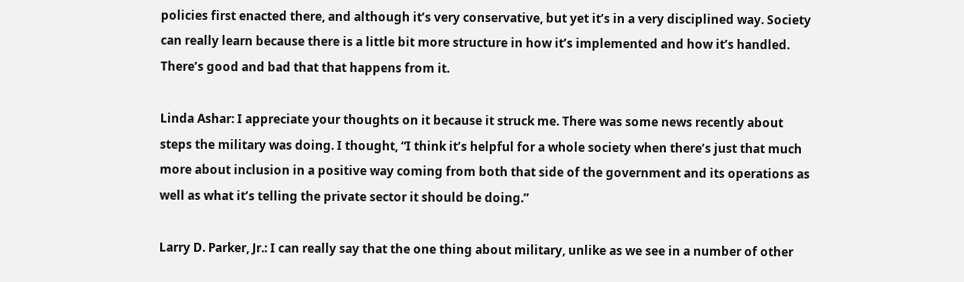policies first enacted there, and although it’s very conservative, but yet it’s in a very disciplined way. Society can really learn because there is a little bit more structure in how it’s implemented and how it’s handled. There’s good and bad that that happens from it.

Linda Ashar: I appreciate your thoughts on it because it struck me. There was some news recently about steps the military was doing. I thought, “I think it’s helpful for a whole society when there’s just that much more about inclusion in a positive way coming from both that side of the government and its operations as well as what it’s telling the private sector it should be doing.”

Larry D. Parker, Jr.: I can really say that the one thing about military, unlike as we see in a number of other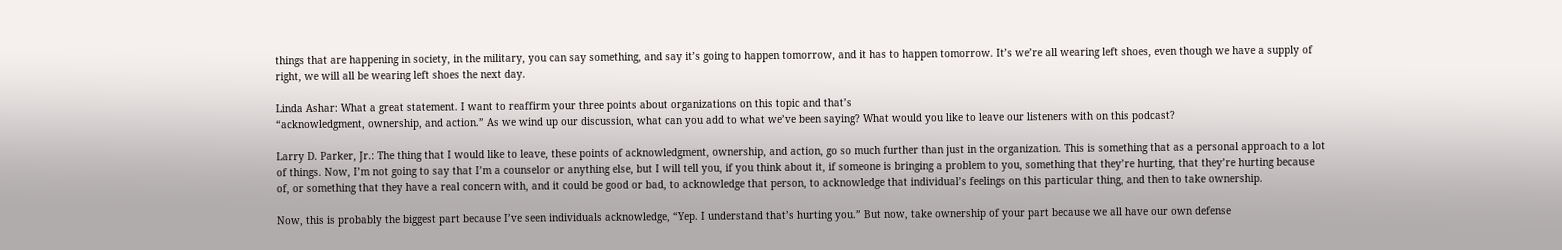things that are happening in society, in the military, you can say something, and say it’s going to happen tomorrow, and it has to happen tomorrow. It’s we’re all wearing left shoes, even though we have a supply of right, we will all be wearing left shoes the next day.

Linda Ashar: What a great statement. I want to reaffirm your three points about organizations on this topic and that’s
“acknowledgment, ownership, and action.” As we wind up our discussion, what can you add to what we’ve been saying? What would you like to leave our listeners with on this podcast?

Larry D. Parker, Jr.: The thing that I would like to leave, these points of acknowledgment, ownership, and action, go so much further than just in the organization. This is something that as a personal approach to a lot of things. Now, I’m not going to say that I’m a counselor or anything else, but I will tell you, if you think about it, if someone is bringing a problem to you, something that they’re hurting, that they’re hurting because of, or something that they have a real concern with, and it could be good or bad, to acknowledge that person, to acknowledge that individual’s feelings on this particular thing, and then to take ownership.

Now, this is probably the biggest part because I’ve seen individuals acknowledge, “Yep. I understand that’s hurting you.” But now, take ownership of your part because we all have our own defense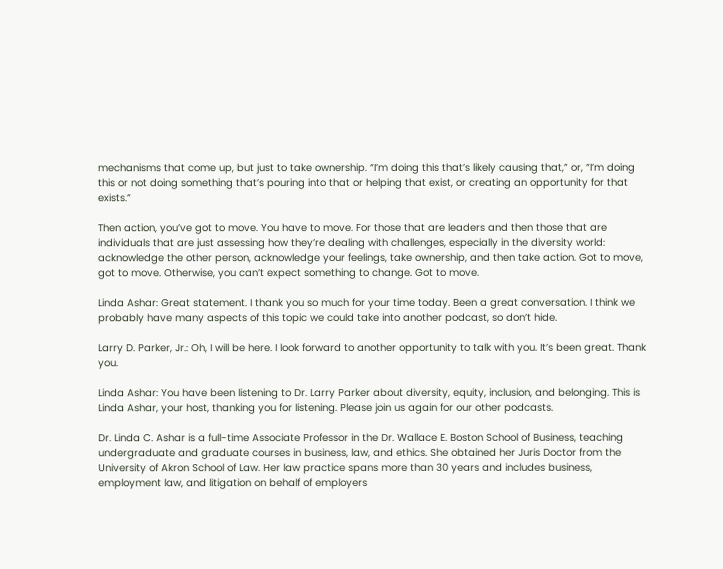mechanisms that come up, but just to take ownership. “I’m doing this that’s likely causing that,” or, “I’m doing this or not doing something that’s pouring into that or helping that exist, or creating an opportunity for that exists.”

Then action, you’ve got to move. You have to move. For those that are leaders and then those that are individuals that are just assessing how they’re dealing with challenges, especially in the diversity world:  acknowledge the other person, acknowledge your feelings, take ownership, and then take action. Got to move, got to move. Otherwise, you can’t expect something to change. Got to move.

Linda Ashar: Great statement. I thank you so much for your time today. Been a great conversation. I think we probably have many aspects of this topic we could take into another podcast, so don’t hide.

Larry D. Parker, Jr.: Oh, I will be here. I look forward to another opportunity to talk with you. It’s been great. Thank you.

Linda Ashar: You have been listening to Dr. Larry Parker about diversity, equity, inclusion, and belonging. This is Linda Ashar, your host, thanking you for listening. Please join us again for our other podcasts.

Dr. Linda C. Ashar is a full-time Associate Professor in the Dr. Wallace E. Boston School of Business, teaching undergraduate and graduate courses in business, law, and ethics. She obtained her Juris Doctor from the University of Akron School of Law. Her law practice spans more than 30 years and includes business, employment law, and litigation on behalf of employers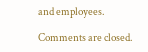and employees.

Comments are closed.